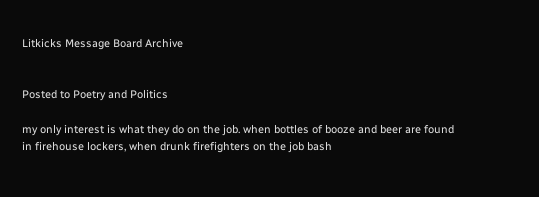Litkicks Message Board Archive


Posted to Poetry and Politics

my only interest is what they do on the job. when bottles of booze and beer are found in firehouse lockers, when drunk firefighters on the job bash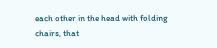each other in the head with folding chairs, that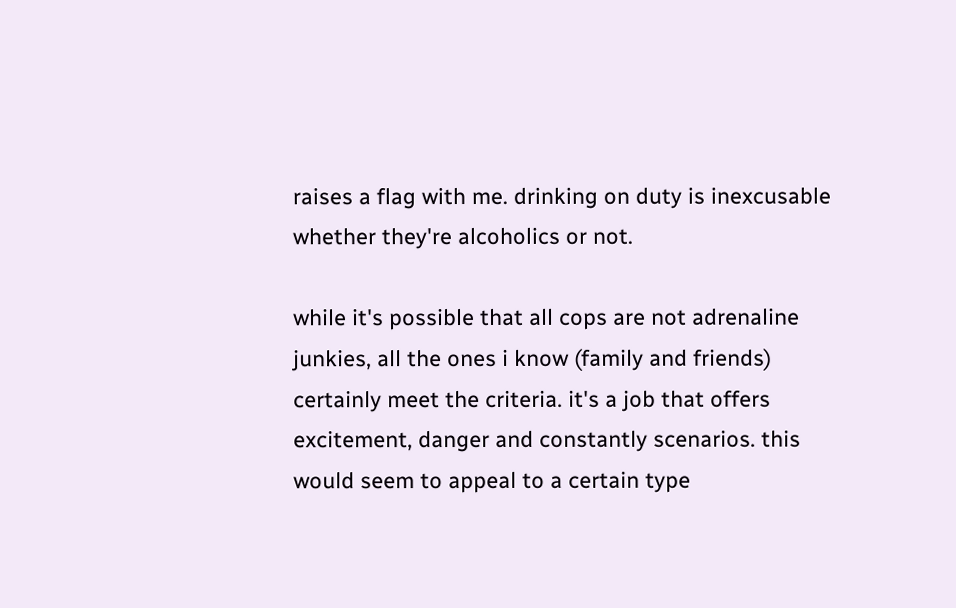raises a flag with me. drinking on duty is inexcusable whether they're alcoholics or not.

while it's possible that all cops are not adrenaline junkies, all the ones i know (family and friends) certainly meet the criteria. it's a job that offers excitement, danger and constantly scenarios. this would seem to appeal to a certain type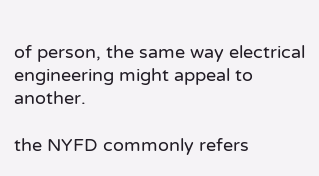of person, the same way electrical engineering might appeal to another.

the NYFD commonly refers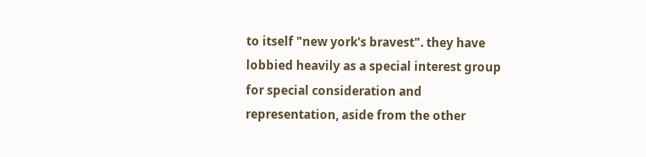to itself "new york's bravest". they have lobbied heavily as a special interest group for special consideration and representation, aside from the other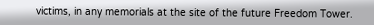victims, in any memorials at the site of the future Freedom Tower.